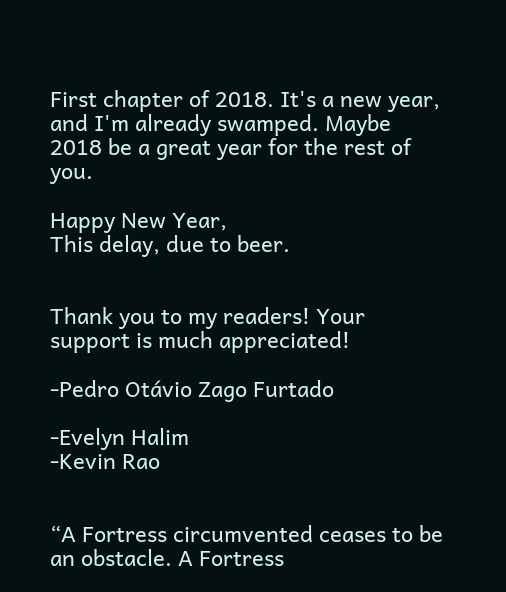First chapter of 2018. It's a new year, and I'm already swamped. Maybe 2018 be a great year for the rest of you.

Happy New Year,
This delay, due to beer.


Thank you to my readers! Your support is much appreciated!

-Pedro Otávio Zago Furtado

-Evelyn Halim
-Kevin Rao


“A Fortress circumvented ceases to be an obstacle. A Fortress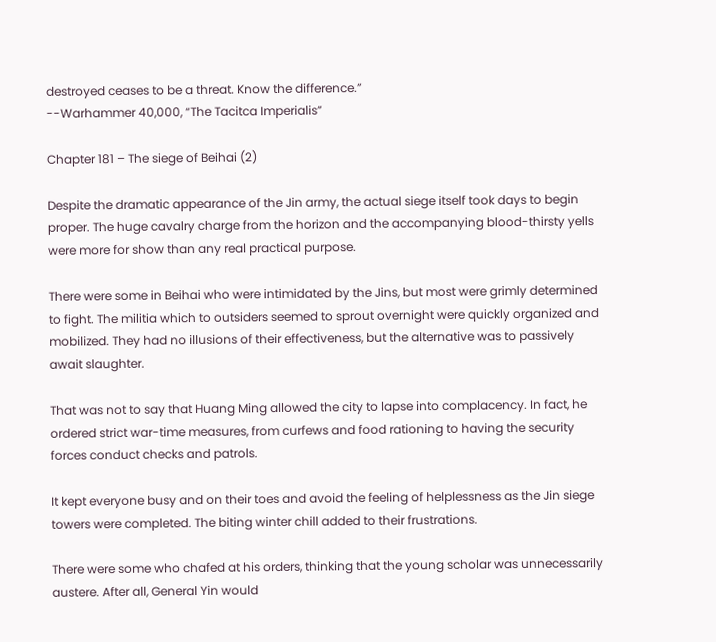destroyed ceases to be a threat. Know the difference.”
--Warhammer 40,000, “The Tacitca Imperialis”

Chapter 181 – The siege of Beihai (2)

Despite the dramatic appearance of the Jin army, the actual siege itself took days to begin proper. The huge cavalry charge from the horizon and the accompanying blood-thirsty yells were more for show than any real practical purpose.

There were some in Beihai who were intimidated by the Jins, but most were grimly determined to fight. The militia which to outsiders seemed to sprout overnight were quickly organized and mobilized. They had no illusions of their effectiveness, but the alternative was to passively await slaughter.

That was not to say that Huang Ming allowed the city to lapse into complacency. In fact, he ordered strict war-time measures, from curfews and food rationing to having the security forces conduct checks and patrols.

It kept everyone busy and on their toes and avoid the feeling of helplessness as the Jin siege towers were completed. The biting winter chill added to their frustrations.

There were some who chafed at his orders, thinking that the young scholar was unnecessarily austere. After all, General Yin would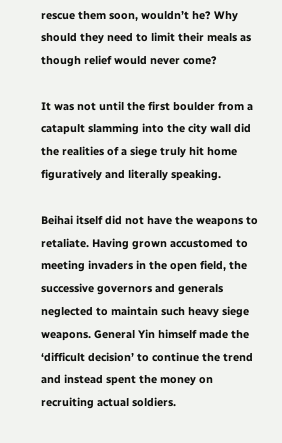rescue them soon, wouldn’t he? Why should they need to limit their meals as though relief would never come?

It was not until the first boulder from a catapult slamming into the city wall did the realities of a siege truly hit home figuratively and literally speaking.

Beihai itself did not have the weapons to retaliate. Having grown accustomed to meeting invaders in the open field, the successive governors and generals neglected to maintain such heavy siege weapons. General Yin himself made the ‘difficult decision’ to continue the trend and instead spent the money on recruiting actual soldiers.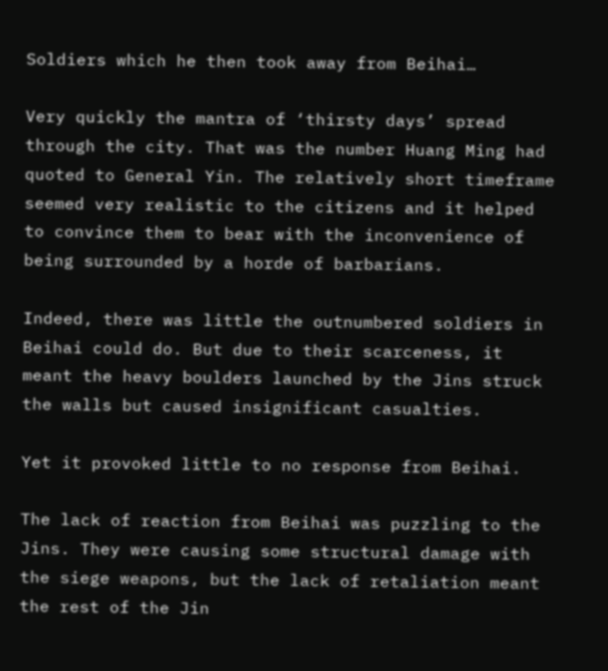Soldiers which he then took away from Beihai…

Very quickly the mantra of ‘thirsty days’ spread through the city. That was the number Huang Ming had quoted to General Yin. The relatively short timeframe seemed very realistic to the citizens and it helped to convince them to bear with the inconvenience of being surrounded by a horde of barbarians.

Indeed, there was little the outnumbered soldiers in Beihai could do. But due to their scarceness, it meant the heavy boulders launched by the Jins struck the walls but caused insignificant casualties.

Yet it provoked little to no response from Beihai.

The lack of reaction from Beihai was puzzling to the Jins. They were causing some structural damage with the siege weapons, but the lack of retaliation meant the rest of the Jin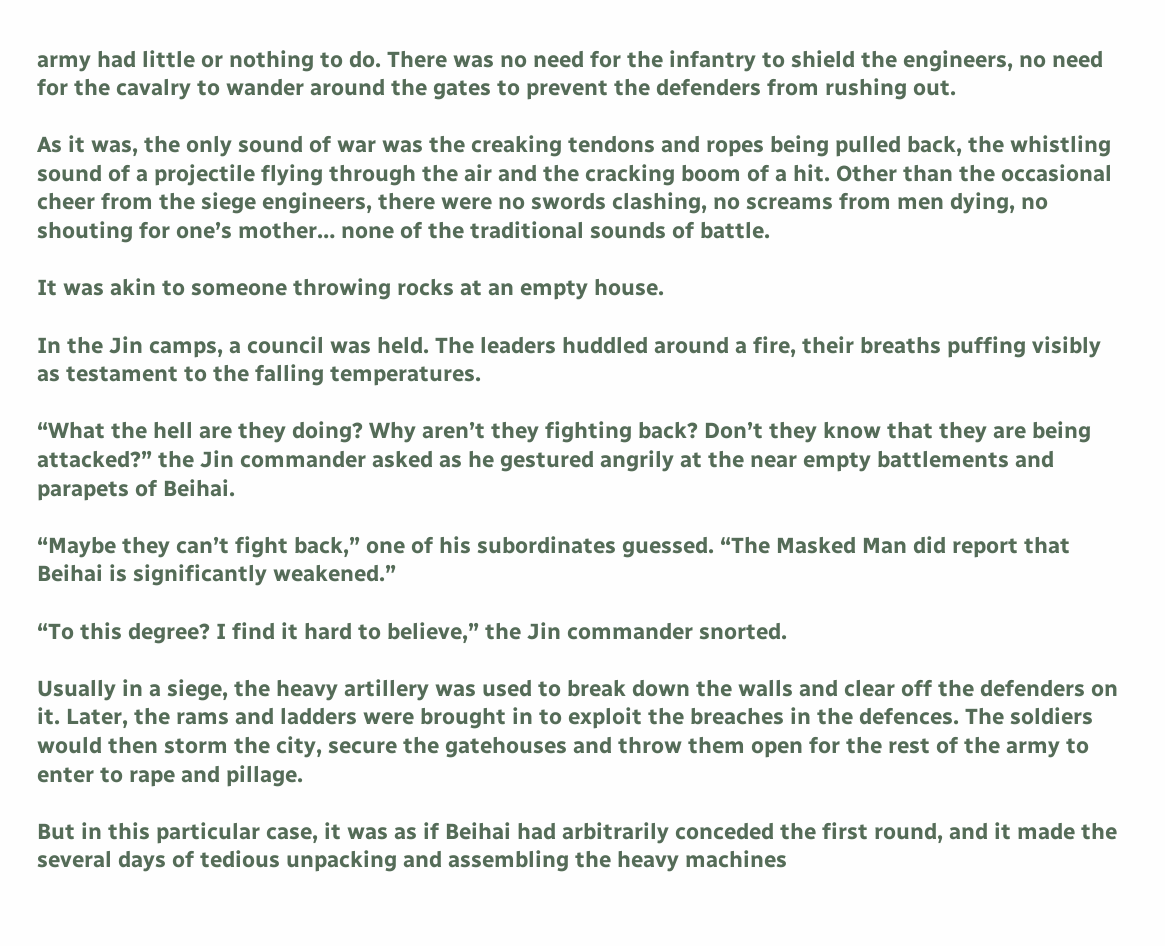army had little or nothing to do. There was no need for the infantry to shield the engineers, no need for the cavalry to wander around the gates to prevent the defenders from rushing out.

As it was, the only sound of war was the creaking tendons and ropes being pulled back, the whistling sound of a projectile flying through the air and the cracking boom of a hit. Other than the occasional cheer from the siege engineers, there were no swords clashing, no screams from men dying, no shouting for one’s mother… none of the traditional sounds of battle.

It was akin to someone throwing rocks at an empty house.

In the Jin camps, a council was held. The leaders huddled around a fire, their breaths puffing visibly as testament to the falling temperatures.

“What the hell are they doing? Why aren’t they fighting back? Don’t they know that they are being attacked?” the Jin commander asked as he gestured angrily at the near empty battlements and parapets of Beihai.

“Maybe they can’t fight back,” one of his subordinates guessed. “The Masked Man did report that Beihai is significantly weakened.”

“To this degree? I find it hard to believe,” the Jin commander snorted.

Usually in a siege, the heavy artillery was used to break down the walls and clear off the defenders on it. Later, the rams and ladders were brought in to exploit the breaches in the defences. The soldiers would then storm the city, secure the gatehouses and throw them open for the rest of the army to enter to rape and pillage.

But in this particular case, it was as if Beihai had arbitrarily conceded the first round, and it made the several days of tedious unpacking and assembling the heavy machines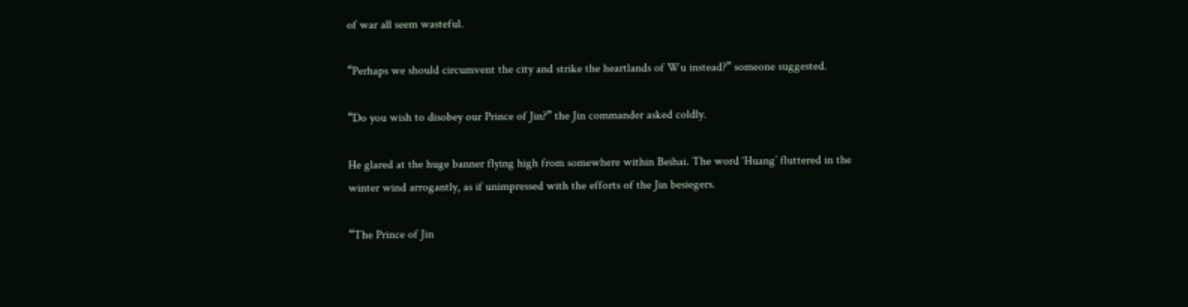of war all seem wasteful.

“Perhaps we should circumvent the city and strike the heartlands of Wu instead?” someone suggested.

“Do you wish to disobey our Prince of Jin?” the Jin commander asked coldly.

He glared at the huge banner flying high from somewhere within Beihai. The word ‘Huang’ fluttered in the winter wind arrogantly, as if unimpressed with the efforts of the Jin besiegers.

“The Prince of Jin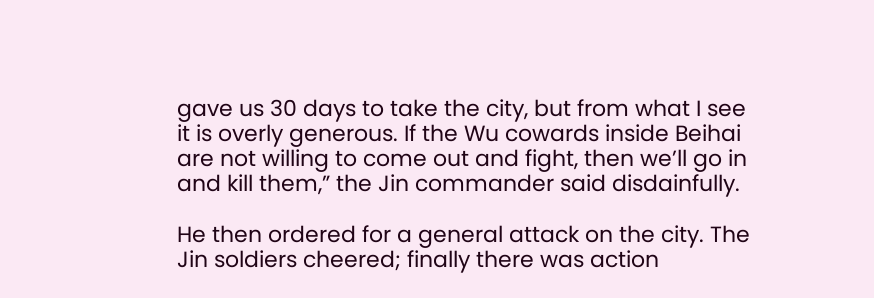gave us 30 days to take the city, but from what I see it is overly generous. If the Wu cowards inside Beihai are not willing to come out and fight, then we’ll go in and kill them,” the Jin commander said disdainfully.

He then ordered for a general attack on the city. The Jin soldiers cheered; finally there was action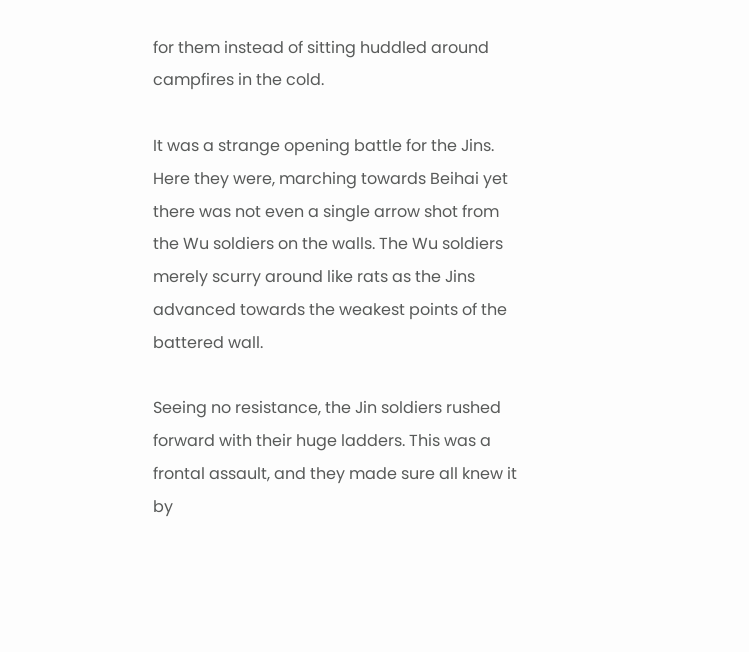for them instead of sitting huddled around campfires in the cold.

It was a strange opening battle for the Jins. Here they were, marching towards Beihai yet there was not even a single arrow shot from the Wu soldiers on the walls. The Wu soldiers merely scurry around like rats as the Jins advanced towards the weakest points of the battered wall.

Seeing no resistance, the Jin soldiers rushed forward with their huge ladders. This was a frontal assault, and they made sure all knew it by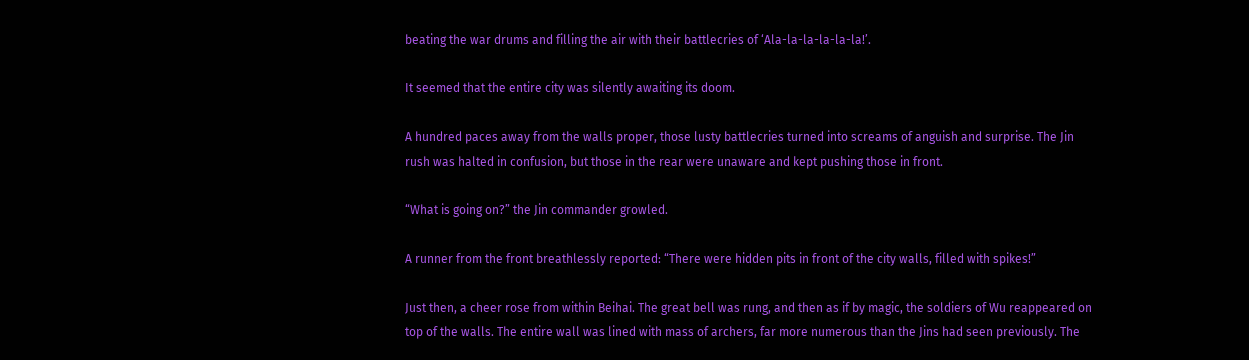beating the war drums and filling the air with their battlecries of ‘Ala-la-la-la-la-la!’.

It seemed that the entire city was silently awaiting its doom.

A hundred paces away from the walls proper, those lusty battlecries turned into screams of anguish and surprise. The Jin rush was halted in confusion, but those in the rear were unaware and kept pushing those in front.

“What is going on?” the Jin commander growled.

A runner from the front breathlessly reported: “There were hidden pits in front of the city walls, filled with spikes!”

Just then, a cheer rose from within Beihai. The great bell was rung, and then as if by magic, the soldiers of Wu reappeared on top of the walls. The entire wall was lined with mass of archers, far more numerous than the Jins had seen previously. The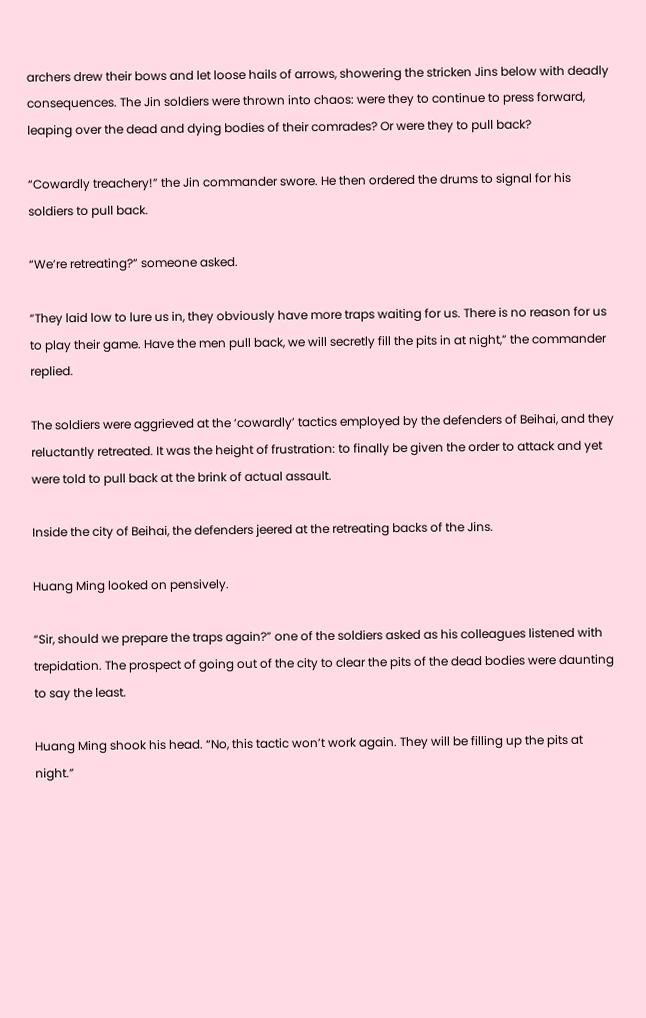archers drew their bows and let loose hails of arrows, showering the stricken Jins below with deadly consequences. The Jin soldiers were thrown into chaos: were they to continue to press forward, leaping over the dead and dying bodies of their comrades? Or were they to pull back?

“Cowardly treachery!” the Jin commander swore. He then ordered the drums to signal for his soldiers to pull back.

“We’re retreating?” someone asked.

“They laid low to lure us in, they obviously have more traps waiting for us. There is no reason for us to play their game. Have the men pull back, we will secretly fill the pits in at night,” the commander replied.

The soldiers were aggrieved at the ‘cowardly’ tactics employed by the defenders of Beihai, and they reluctantly retreated. It was the height of frustration: to finally be given the order to attack and yet were told to pull back at the brink of actual assault.

Inside the city of Beihai, the defenders jeered at the retreating backs of the Jins.

Huang Ming looked on pensively.

“Sir, should we prepare the traps again?” one of the soldiers asked as his colleagues listened with trepidation. The prospect of going out of the city to clear the pits of the dead bodies were daunting to say the least.

Huang Ming shook his head. “No, this tactic won’t work again. They will be filling up the pits at night.”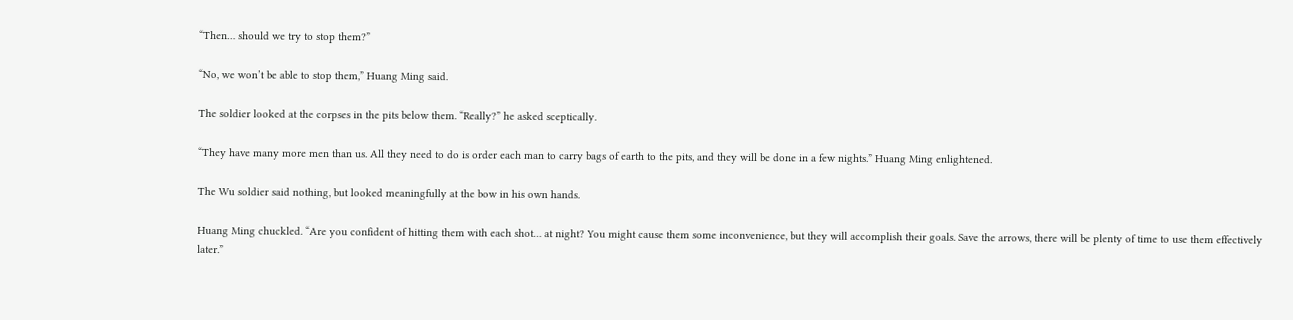“Then… should we try to stop them?”

“No, we won’t be able to stop them,” Huang Ming said.

The soldier looked at the corpses in the pits below them. “Really?” he asked sceptically.

“They have many more men than us. All they need to do is order each man to carry bags of earth to the pits, and they will be done in a few nights.” Huang Ming enlightened.

The Wu soldier said nothing, but looked meaningfully at the bow in his own hands.

Huang Ming chuckled. “Are you confident of hitting them with each shot… at night? You might cause them some inconvenience, but they will accomplish their goals. Save the arrows, there will be plenty of time to use them effectively later.”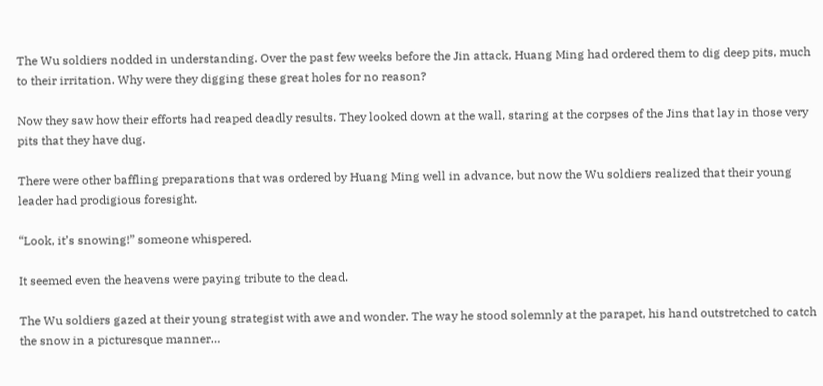The Wu soldiers nodded in understanding. Over the past few weeks before the Jin attack, Huang Ming had ordered them to dig deep pits, much to their irritation. Why were they digging these great holes for no reason?

Now they saw how their efforts had reaped deadly results. They looked down at the wall, staring at the corpses of the Jins that lay in those very pits that they have dug.

There were other baffling preparations that was ordered by Huang Ming well in advance, but now the Wu soldiers realized that their young leader had prodigious foresight.

“Look, it’s snowing!” someone whispered.

It seemed even the heavens were paying tribute to the dead.

The Wu soldiers gazed at their young strategist with awe and wonder. The way he stood solemnly at the parapet, his hand outstretched to catch the snow in a picturesque manner…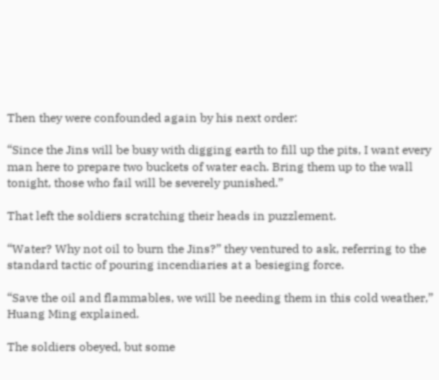Then they were confounded again by his next order:

“Since the Jins will be busy with digging earth to fill up the pits, I want every man here to prepare two buckets of water each. Bring them up to the wall tonight, those who fail will be severely punished.”

That left the soldiers scratching their heads in puzzlement.

“Water? Why not oil to burn the Jins?” they ventured to ask, referring to the standard tactic of pouring incendiaries at a besieging force.

“Save the oil and flammables, we will be needing them in this cold weather,” Huang Ming explained.

The soldiers obeyed, but some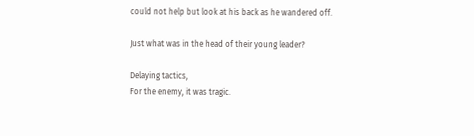could not help but look at his back as he wandered off.

Just what was in the head of their young leader?

Delaying tactics,
For the enemy, it was tragic.